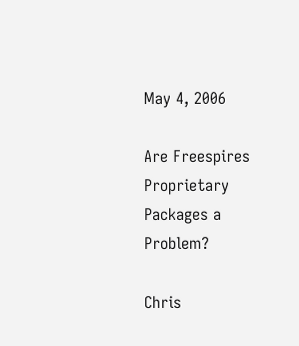May 4, 2006

Are Freespires Proprietary Packages a Problem?

Chris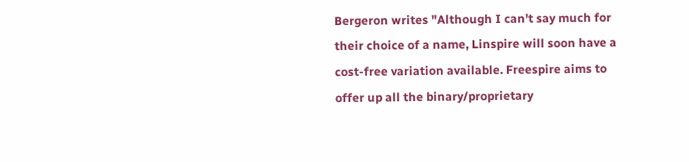Bergeron writes "Although I can't say much for their choice of a name, Linspire will soon have a cost-free variation available. Freespire aims to offer up all the binary/proprietary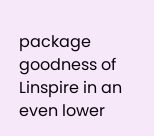package goodness of Linspire in an even lower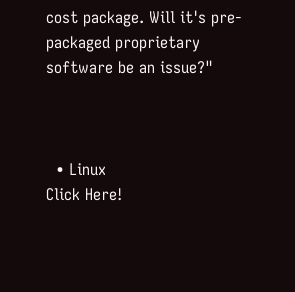cost package. Will it's pre-packaged proprietary software be an issue?"



  • Linux
Click Here!